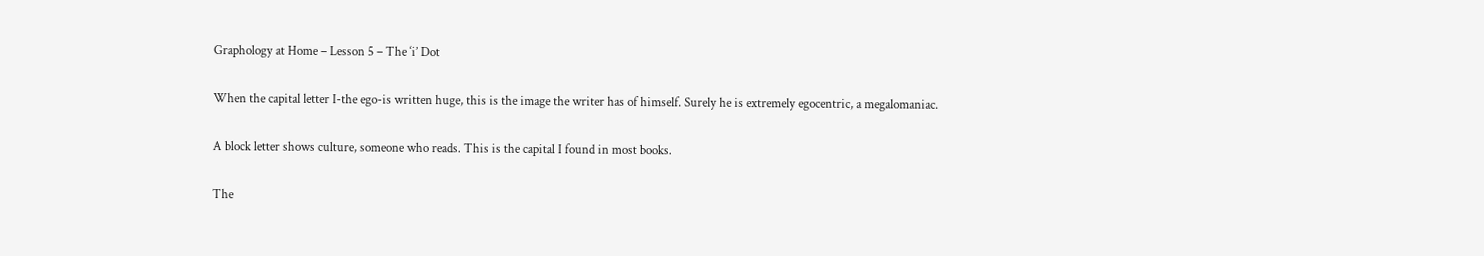Graphology at Home – Lesson 5 – The ‘i’ Dot

When the capital letter I-the ego-is written huge, this is the image the writer has of himself. Surely he is extremely egocentric, a megalomaniac.

A block letter shows culture, someone who reads. This is the capital I found in most books.

The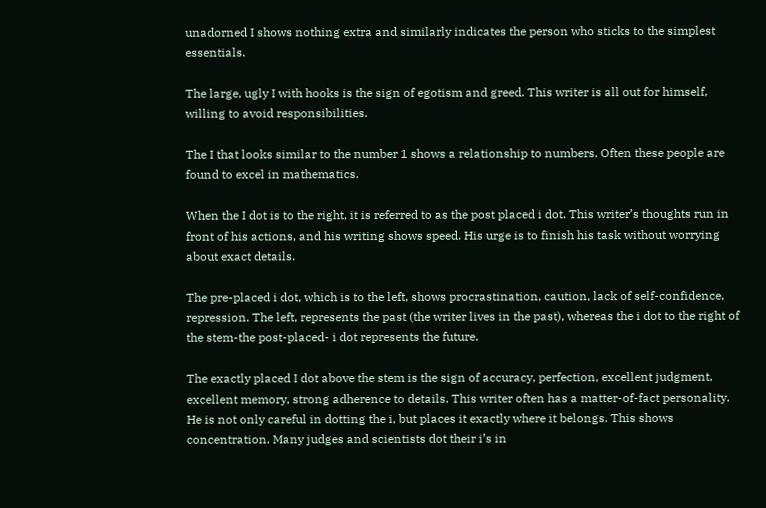unadorned I shows nothing extra and similarly indicates the person who sticks to the simplest essentials.

The large, ugly I with hooks is the sign of egotism and greed. This writer is all out for himself, willing to avoid responsibilities.

The I that looks similar to the number 1 shows a relationship to numbers. Often these people are found to excel in mathematics.

When the I dot is to the right, it is referred to as the post placed i dot. This writer’s thoughts run in front of his actions, and his writing shows speed. His urge is to finish his task without worrying about exact details.

The pre-placed i dot, which is to the left, shows procrastination, caution, lack of self-confidence, repression. The left, represents the past (the writer lives in the past), whereas the i dot to the right of the stem-the post-placed- i dot represents the future.

The exactly placed I dot above the stem is the sign of accuracy, perfection, excellent judgment, excellent memory, strong adherence to details. This writer often has a matter-of-fact personality. He is not only careful in dotting the i, but places it exactly where it belongs. This shows concentration. Many judges and scientists dot their i’s in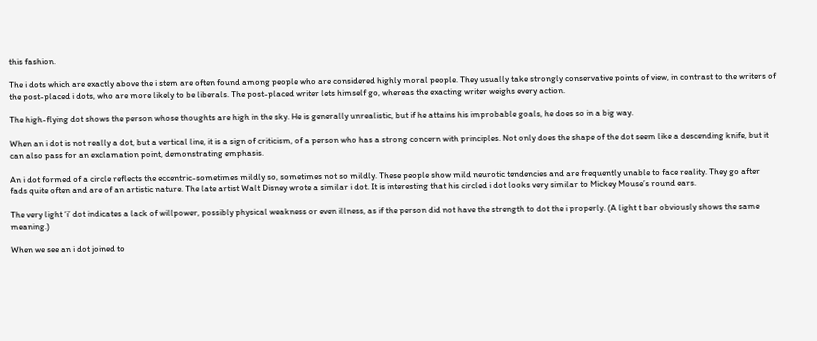this fashion.

The i dots which are exactly above the i stem are often found among people who are considered highly moral people. They usually take strongly conservative points of view, in contrast to the writers of the post-placed i dots, who are more likely to be liberals. The post-placed writer lets himself go, whereas the exacting writer weighs every action.

The high-flying dot shows the person whose thoughts are high in the sky. He is generally unrealistic, but if he attains his improbable goals, he does so in a big way.

When an i dot is not really a dot, but a vertical line, it is a sign of criticism, of a person who has a strong concern with principles. Not only does the shape of the dot seem like a descending knife, but it can also pass for an exclamation point, demonstrating emphasis.

An i dot formed of a circle reflects the eccentric-sometimes mildly so, sometimes not so mildly. These people show mild neurotic tendencies and are frequently unable to face reality. They go after fads quite often and are of an artistic nature. The late artist Walt Disney wrote a similar i dot. It is interesting that his circled i dot looks very similar to Mickey Mouse’s round ears.

The very light ‘i’ dot indicates a lack of willpower, possibly physical weakness or even illness, as if the person did not have the strength to dot the i properly. (A light t bar obviously shows the same meaning.)

When we see an i dot joined to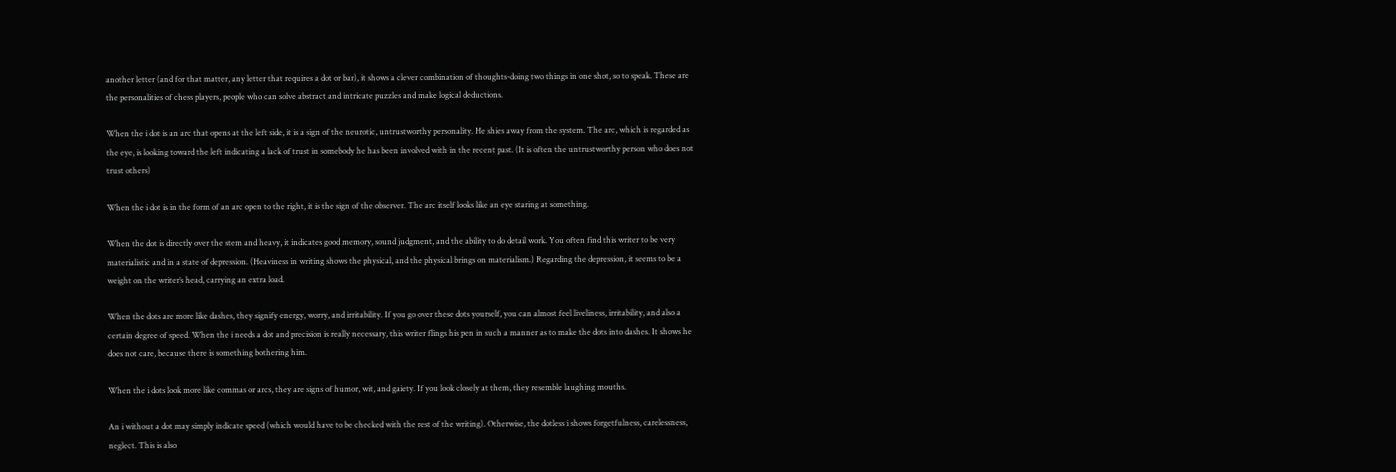another letter (and for that matter, any letter that requires a dot or bar), it shows a clever combination of thoughts-doing two things in one shot, so to speak. These are the personalities of chess players, people who can solve abstract and intricate puzzles and make logical deductions.

When the i dot is an arc that opens at the left side, it is a sign of the neurotic, untrustworthy personality. He shies away from the system. The arc, which is regarded as the eye, is looking toward the left indicating a lack of trust in somebody he has been involved with in the recent past. (It is often the untrustworthy person who does not trust others)

When the i dot is in the form of an arc open to the right, it is the sign of the observer. The arc itself looks like an eye staring at something.

When the dot is directly over the stem and heavy, it indicates good memory, sound judgment, and the ability to do detail work. You often find this writer to be very materialistic and in a state of depression. (Heaviness in writing shows the physical, and the physical brings on materialism.) Regarding the depression, it seems to be a weight on the writer’s head, carrying an extra load.

When the dots are more like dashes, they signify energy, worry, and irritability. If you go over these dots yourself, you can almost feel liveliness, irritability, and also a certain degree of speed. When the i needs a dot and precision is really necessary, this writer flings his pen in such a manner as to make the dots into dashes. It shows he does not care, because there is something bothering him.

When the i dots look more like commas or arcs, they are signs of humor, wit, and gaiety. If you look closely at them, they resemble laughing mouths.

An i without a dot may simply indicate speed (which would have to be checked with the rest of the writing). Otherwise, the dotless i shows forgetfulness, carelessness, neglect. This is also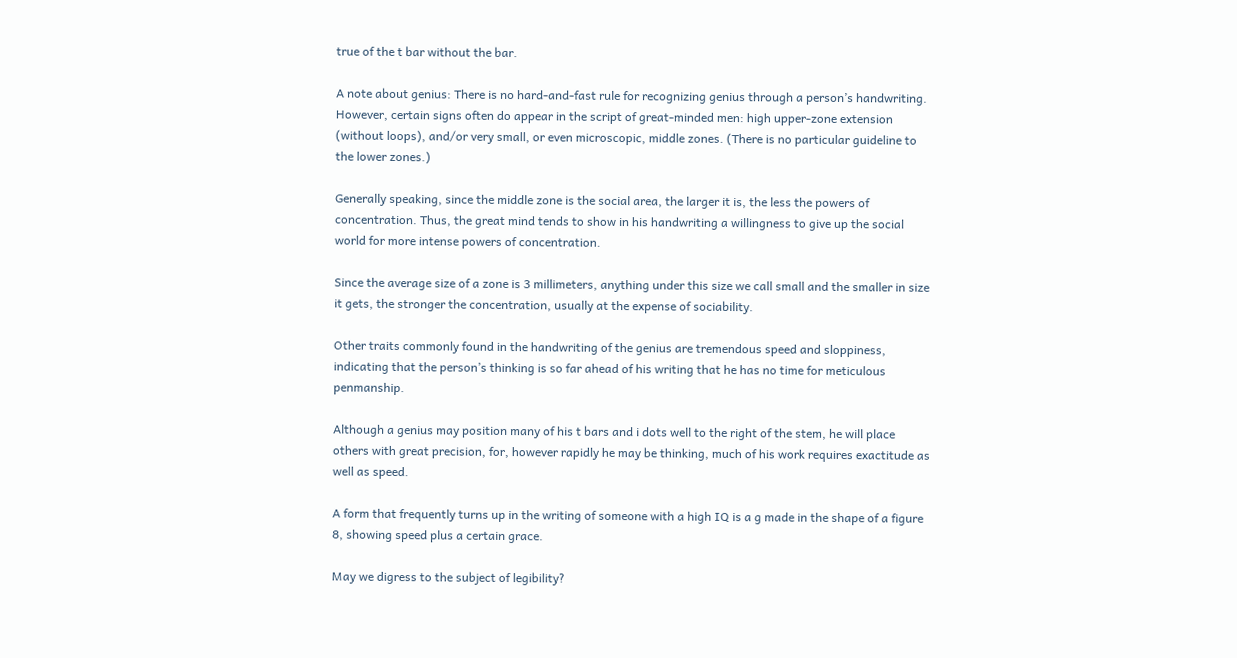true of the t bar without the bar.

A note about genius: There is no hard-and-fast rule for recognizing genius through a person’s handwriting. However, certain signs often do appear in the script of great-minded men: high upper-zone extension (without loops), and/or very small, or even microscopic, middle zones. (There is no particular guideline to the lower zones.)

Generally speaking, since the middle zone is the social area, the larger it is, the less the powers of concentration. Thus, the great mind tends to show in his handwriting a willingness to give up the social world for more intense powers of concentration.

Since the average size of a zone is 3 millimeters, anything under this size we call small and the smaller in size it gets, the stronger the concentration, usually at the expense of sociability.

Other traits commonly found in the handwriting of the genius are tremendous speed and sloppiness, indicating that the person’s thinking is so far ahead of his writing that he has no time for meticulous penmanship.

Although a genius may position many of his t bars and i dots well to the right of the stem, he will place others with great precision, for, however rapidly he may be thinking, much of his work requires exactitude as well as speed.

A form that frequently turns up in the writing of someone with a high IQ is a g made in the shape of a figure 8, showing speed plus a certain grace.

May we digress to the subject of legibility?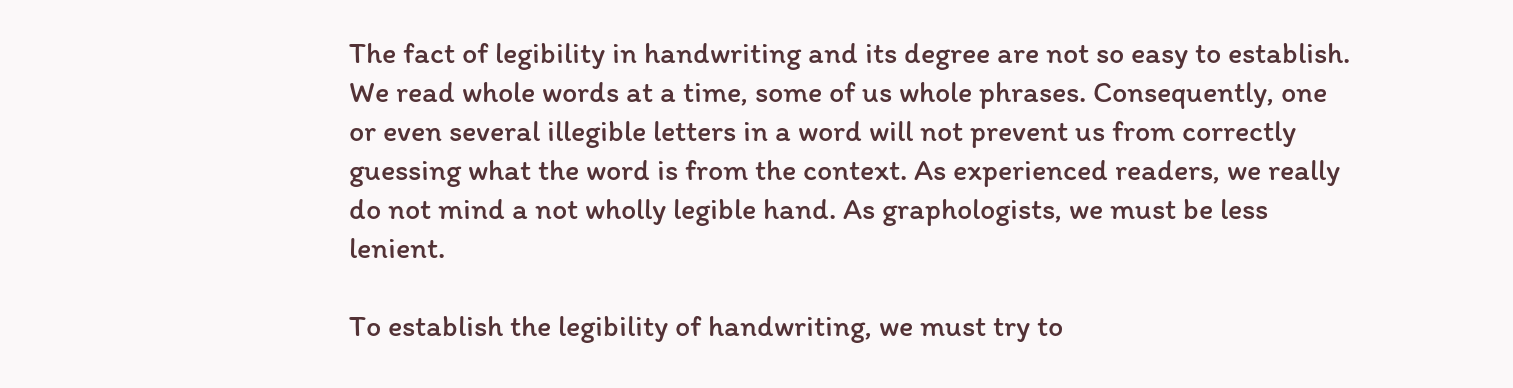The fact of legibility in handwriting and its degree are not so easy to establish. We read whole words at a time, some of us whole phrases. Consequently, one or even several illegible letters in a word will not prevent us from correctly guessing what the word is from the context. As experienced readers, we really do not mind a not wholly legible hand. As graphologists, we must be less lenient.

To establish the legibility of handwriting, we must try to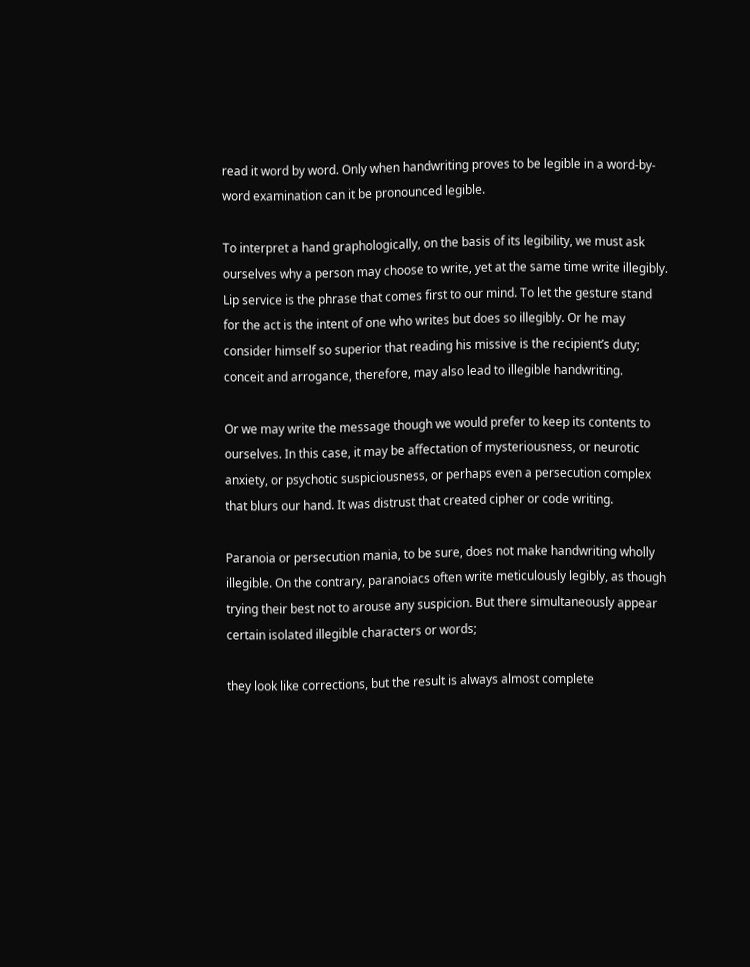read it word by word. Only when handwriting proves to be legible in a word-by-word examination can it be pronounced legible.

To interpret a hand graphologically, on the basis of its legibility, we must ask ourselves why a person may choose to write, yet at the same time write illegibly. Lip service is the phrase that comes first to our mind. To let the gesture stand for the act is the intent of one who writes but does so illegibly. Or he may consider himself so superior that reading his missive is the recipient’s duty; conceit and arrogance, therefore, may also lead to illegible handwriting.

Or we may write the message though we would prefer to keep its contents to ourselves. In this case, it may be affectation of mysteriousness, or neurotic anxiety, or psychotic suspiciousness, or perhaps even a persecution complex that blurs our hand. It was distrust that created cipher or code writing.

Paranoia or persecution mania, to be sure, does not make handwriting wholly illegible. On the contrary, paranoiacs often write meticulously legibly, as though trying their best not to arouse any suspicion. But there simultaneously appear certain isolated illegible characters or words;

they look like corrections, but the result is always almost complete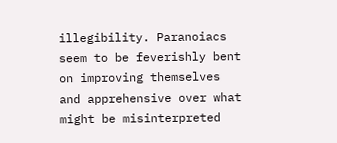illegibility. Paranoiacs seem to be feverishly bent on improving themselves and apprehensive over what might be misinterpreted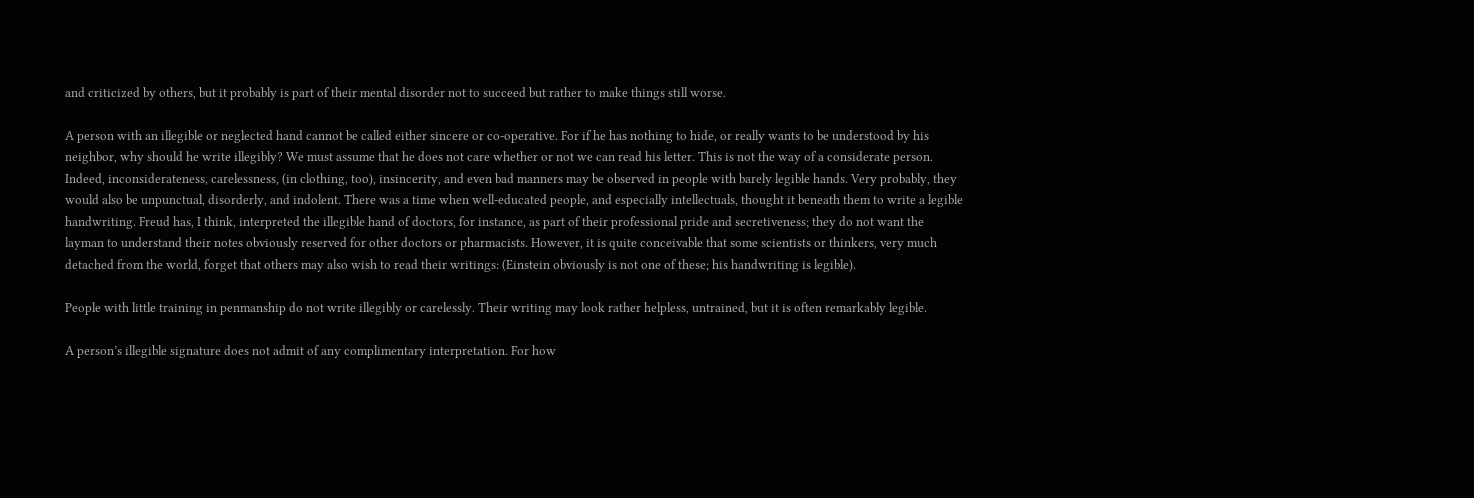and criticized by others, but it probably is part of their mental disorder not to succeed but rather to make things still worse.

A person with an illegible or neglected hand cannot be called either sincere or co-operative. For if he has nothing to hide, or really wants to be understood by his neighbor, why should he write illegibly? We must assume that he does not care whether or not we can read his letter. This is not the way of a considerate person. Indeed, inconsiderateness, carelessness, (in clothing, too), insincerity, and even bad manners may be observed in people with barely legible hands. Very probably, they would also be unpunctual, disorderly, and indolent. There was a time when well-educated people, and especially intellectuals, thought it beneath them to write a legible handwriting. Freud has, I think, interpreted the illegible hand of doctors, for instance, as part of their professional pride and secretiveness; they do not want the layman to understand their notes obviously reserved for other doctors or pharmacists. However, it is quite conceivable that some scientists or thinkers, very much detached from the world, forget that others may also wish to read their writings: (Einstein obviously is not one of these; his handwriting is legible).

People with little training in penmanship do not write illegibly or carelessly. Their writing may look rather helpless, untrained, but it is often remarkably legible.

A person’s illegible signature does not admit of any complimentary interpretation. For how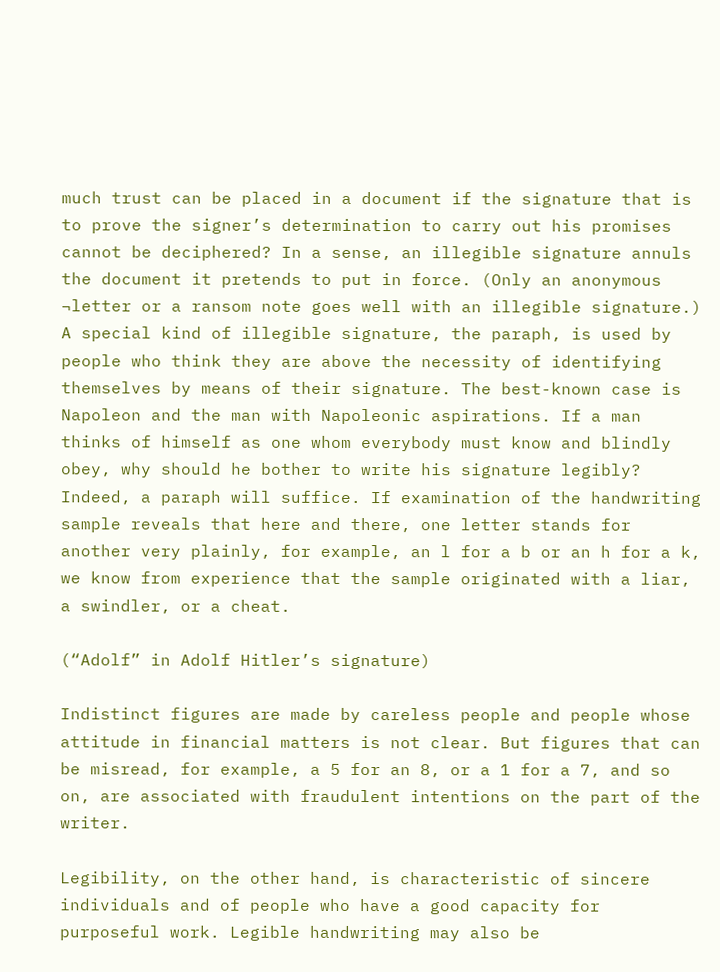much trust can be placed in a document if the signature that is to prove the signer’s determination to carry out his promises cannot be deciphered? In a sense, an illegible signature annuls the document it pretends to put in force. (Only an anonymous ¬letter or a ransom note goes well with an illegible signature.) A special kind of illegible signature, the paraph, is used by people who think they are above the necessity of identifying themselves by means of their signature. The best-known case is Napoleon and the man with Napoleonic aspirations. If a man thinks of himself as one whom everybody must know and blindly obey, why should he bother to write his signature legibly? Indeed, a paraph will suffice. If examination of the handwriting sample reveals that here and there, one letter stands for another very plainly, for example, an l for a b or an h for a k, we know from experience that the sample originated with a liar, a swindler, or a cheat.

(“Adolf” in Adolf Hitler’s signature)

Indistinct figures are made by careless people and people whose attitude in financial matters is not clear. But figures that can be misread, for example, a 5 for an 8, or a 1 for a 7, and so on, are associated with fraudulent intentions on the part of the writer.

Legibility, on the other hand, is characteristic of sincere individuals and of people who have a good capacity for purposeful work. Legible handwriting may also be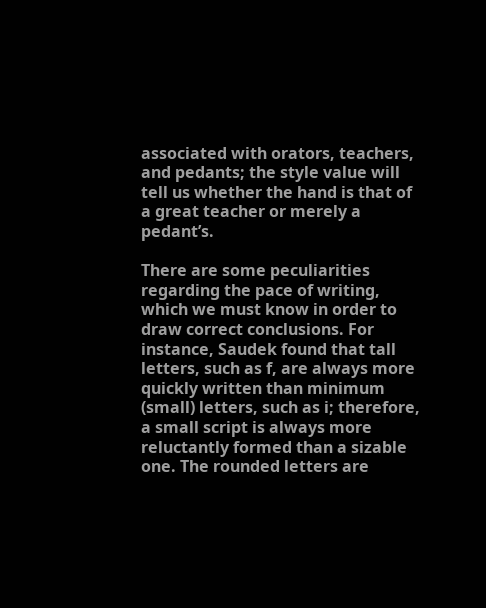associated with orators, teachers, and pedants; the style value will tell us whether the hand is that of a great teacher or merely a pedant’s.

There are some peculiarities regarding the pace of writing, which we must know in order to draw correct conclusions. For instance, Saudek found that tall letters, such as f, are always more quickly written than minimum (small) letters, such as i; therefore, a small script is always more reluctantly formed than a sizable one. The rounded letters are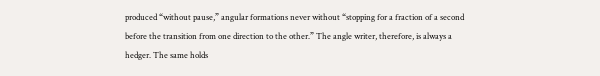produced “without pause,” angular formations never without “stopping for a fraction of a second before the transition from one direction to the other.” The angle writer, therefore, is always a hedger. The same holds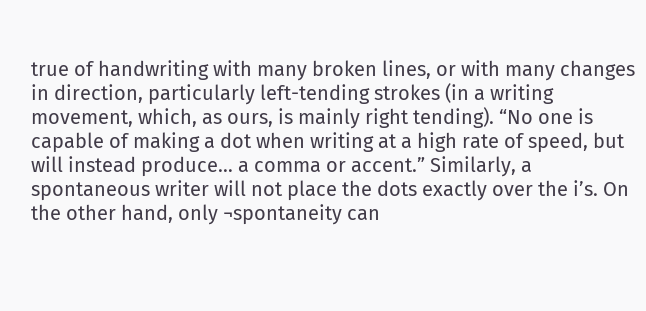true of handwriting with many broken lines, or with many changes in direction, particularly left-tending strokes (in a writing movement, which, as ours, is mainly right tending). “No one is capable of making a dot when writing at a high rate of speed, but will instead produce… a comma or accent.” Similarly, a spontaneous writer will not place the dots exactly over the i’s. On the other hand, only ¬spontaneity can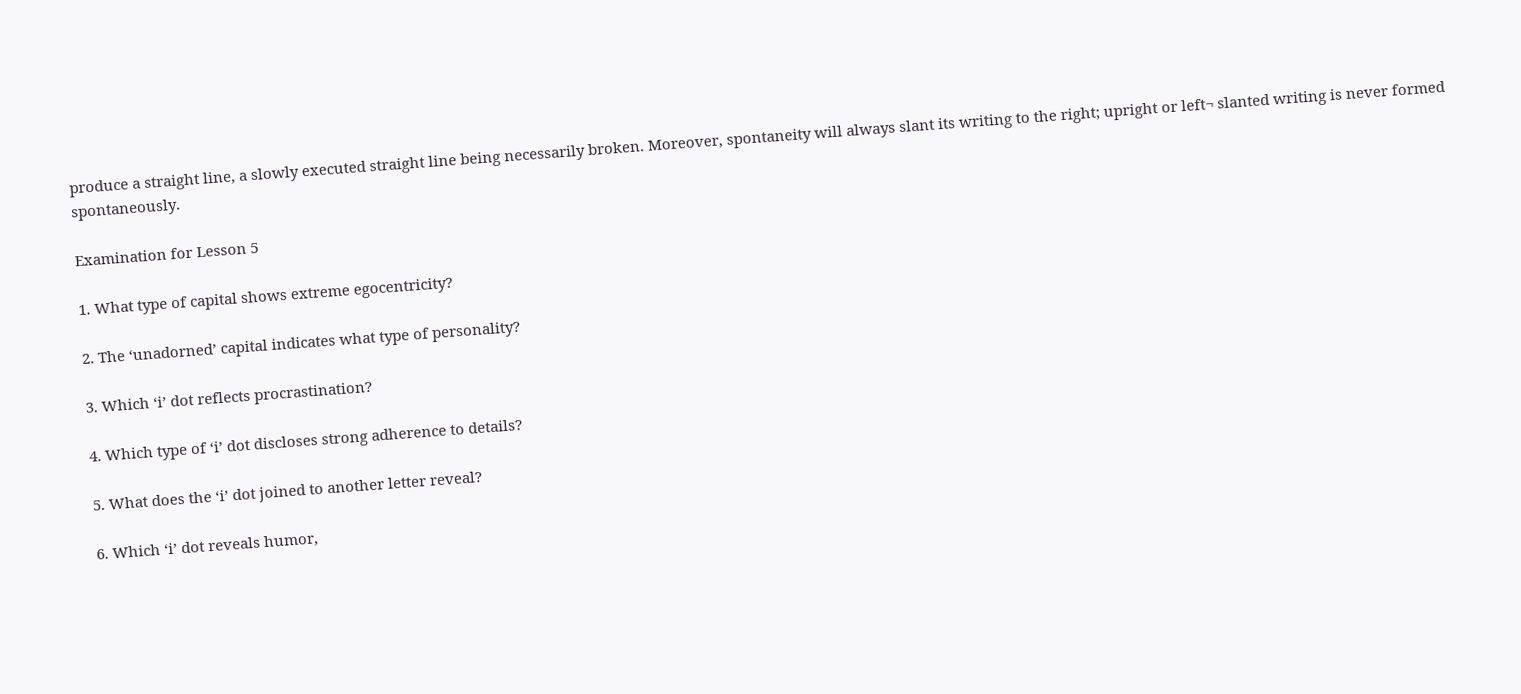produce a straight line, a slowly executed straight line being necessarily broken. Moreover, spontaneity will always slant its writing to the right; upright or left¬ slanted writing is never formed spontaneously.

Examination for Lesson 5

1. What type of capital shows extreme egocentricity?

2. The ‘unadorned’ capital indicates what type of personality?

3. Which ‘i’ dot reflects procrastination?

4. Which type of ‘i’ dot discloses strong adherence to details?

5. What does the ‘i’ dot joined to another letter reveal?

6. Which ‘i’ dot reveals humor,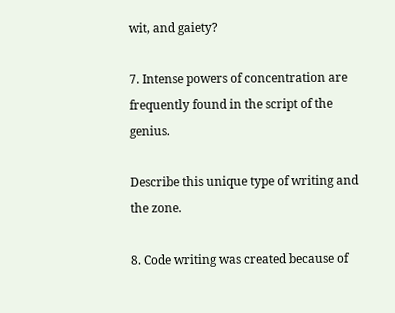wit, and gaiety?

7. Intense powers of concentration are frequently found in the script of the genius.

Describe this unique type of writing and the zone.

8. Code writing was created because of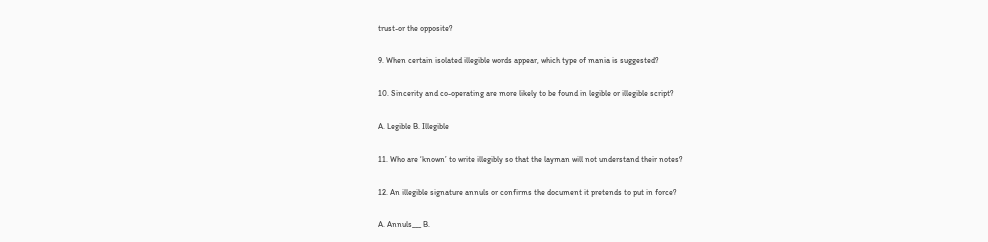trust-or the opposite?

9. When certain isolated illegible words appear, which type of mania is suggested?

10. Sincerity and co-operating are more likely to be found in legible or illegible script?

A. Legible B. Illegible

11. Who are ‘known’ to write illegibly so that the layman will not understand their notes?

12. An illegible signature annuls or confirms the document it pretends to put in force?

A. Annuls___ B.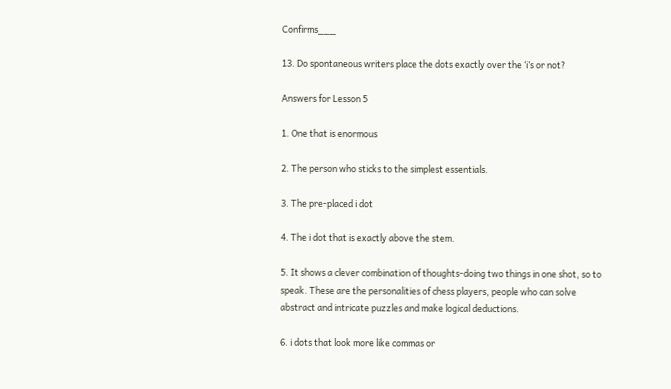Confirms___

13. Do spontaneous writers place the dots exactly over the ‘i’s or not?

Answers for Lesson 5

1. One that is enormous

2. The person who sticks to the simplest essentials.

3. The pre-placed i dot

4. The i dot that is exactly above the stem.

5. It shows a clever combination of thoughts-doing two things in one shot, so to speak. These are the personalities of chess players, people who can solve abstract and intricate puzzles and make logical deductions.

6. i dots that look more like commas or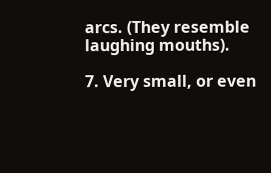arcs. (They resemble laughing mouths).

7. Very small, or even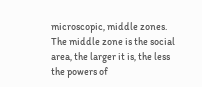microscopic, middle zones. The middle zone is the social area, the larger it is, the less the powers of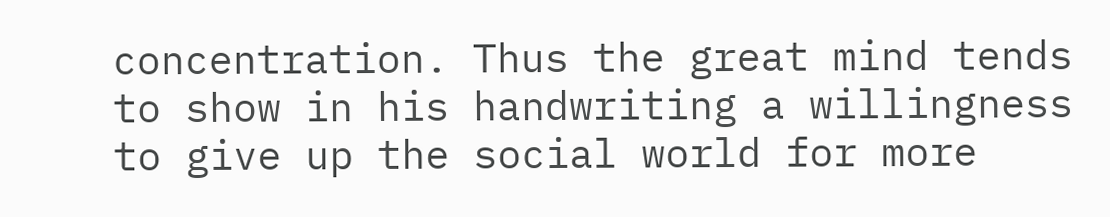concentration. Thus the great mind tends to show in his handwriting a willingness to give up the social world for more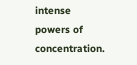intense powers of concentration.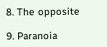8. The opposite

9. Paranoia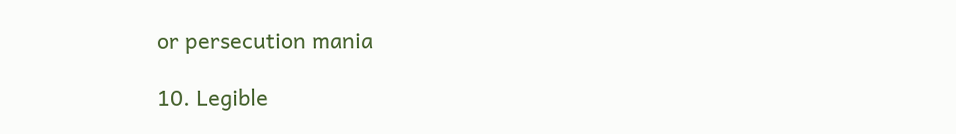or persecution mania

10. Legible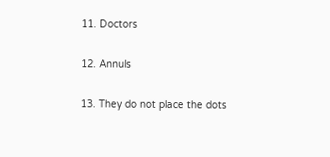11. Doctors

12. Annuls

13. They do not place the dots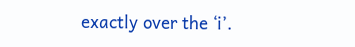exactly over the ‘i’.